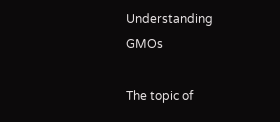Understanding GMOs

The topic of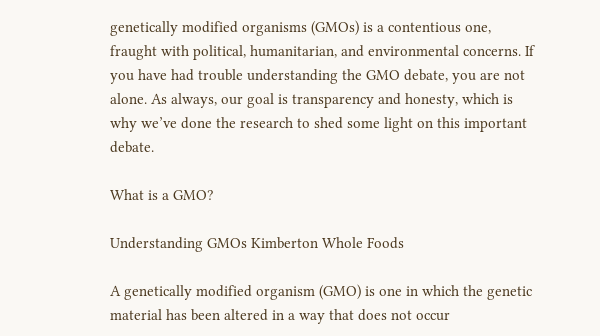genetically modified organisms (GMOs) is a contentious one, fraught with political, humanitarian, and environmental concerns. If you have had trouble understanding the GMO debate, you are not alone. As always, our goal is transparency and honesty, which is why we’ve done the research to shed some light on this important debate.

What is a GMO?

Understanding GMOs Kimberton Whole Foods

A genetically modified organism (GMO) is one in which the genetic material has been altered in a way that does not occur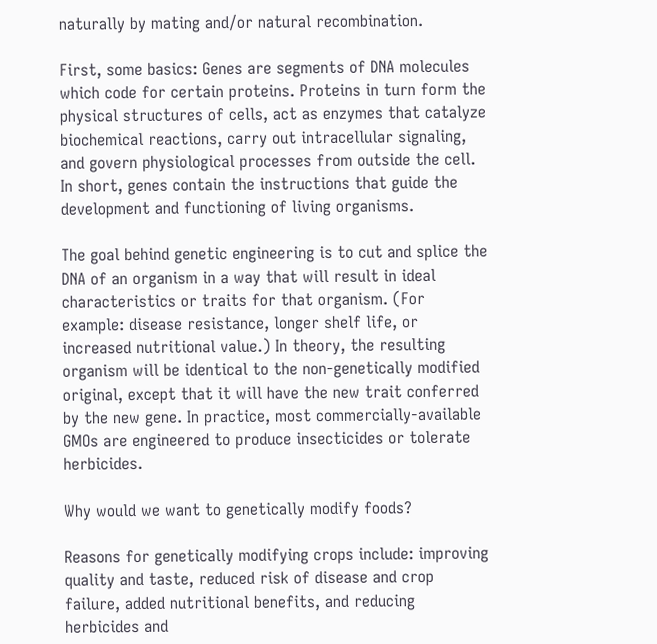naturally by mating and/or natural recombination.

First, some basics: Genes are segments of DNA molecules which code for certain proteins. Proteins in turn form the physical structures of cells, act as enzymes that catalyze biochemical reactions, carry out intracellular signaling, and govern physiological processes from outside the cell. In short, genes contain the instructions that guide the development and functioning of living organisms.

The goal behind genetic engineering is to cut and splice the DNA of an organism in a way that will result in ideal characteristics or traits for that organism. (For example: disease resistance, longer shelf life, or increased nutritional value.) In theory, the resulting organism will be identical to the non-genetically modified original, except that it will have the new trait conferred by the new gene. In practice, most commercially-available GMOs are engineered to produce insecticides or tolerate herbicides.

Why would we want to genetically modify foods?

Reasons for genetically modifying crops include: improving quality and taste, reduced risk of disease and crop failure, added nutritional benefits, and reducing herbicides and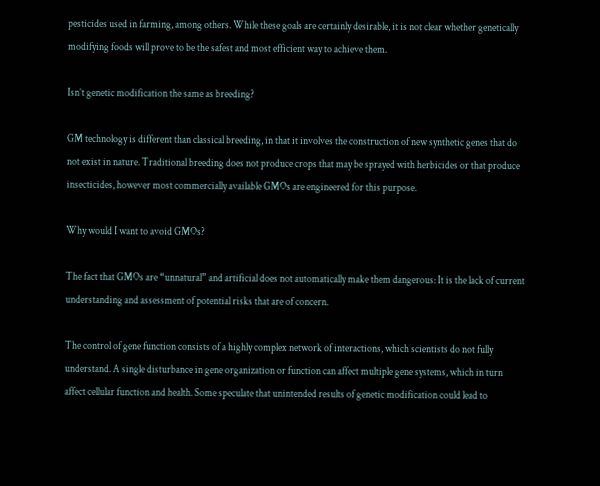pesticides used in farming, among others. While these goals are certainly desirable, it is not clear whether genetically modifying foods will prove to be the safest and most efficient way to achieve them.

Isn’t genetic modification the same as breeding?

GM technology is different than classical breeding, in that it involves the construction of new synthetic genes that do not exist in nature. Traditional breeding does not produce crops that may be sprayed with herbicides or that produce insecticides, however most commercially available GMOs are engineered for this purpose.

Why would I want to avoid GMOs?

The fact that GMOs are “unnatural” and artificial does not automatically make them dangerous: It is the lack of current understanding and assessment of potential risks that are of concern.

The control of gene function consists of a highly complex network of interactions, which scientists do not fully understand. A single disturbance in gene organization or function can affect multiple gene systems, which in turn affect cellular function and health. Some speculate that unintended results of genetic modification could lead to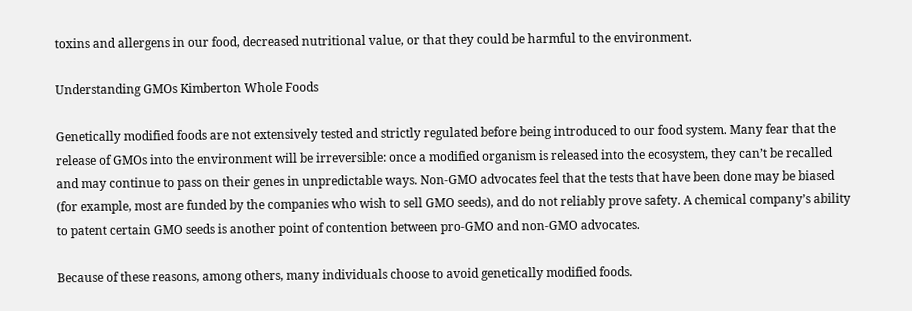toxins and allergens in our food, decreased nutritional value, or that they could be harmful to the environment.

Understanding GMOs Kimberton Whole Foods

Genetically modified foods are not extensively tested and strictly regulated before being introduced to our food system. Many fear that the release of GMOs into the environment will be irreversible: once a modified organism is released into the ecosystem, they can’t be recalled and may continue to pass on their genes in unpredictable ways. Non-GMO advocates feel that the tests that have been done may be biased (for example, most are funded by the companies who wish to sell GMO seeds), and do not reliably prove safety. A chemical company’s ability to patent certain GMO seeds is another point of contention between pro-GMO and non-GMO advocates.

Because of these reasons, among others, many individuals choose to avoid genetically modified foods.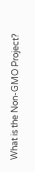What is the Non-GMO Project?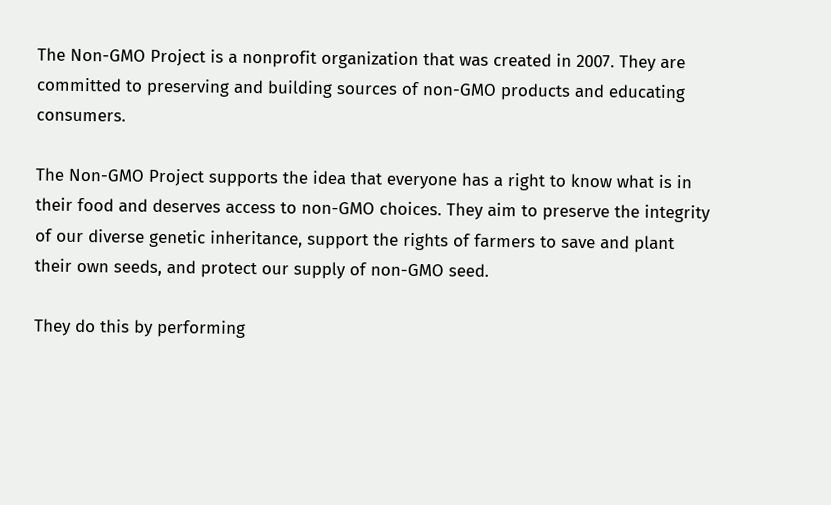The Non-GMO Project is a nonprofit organization that was created in 2007. They are committed to preserving and building sources of non-GMO products and educating consumers.

The Non-GMO Project supports the idea that everyone has a right to know what is in their food and deserves access to non-GMO choices. They aim to preserve the integrity of our diverse genetic inheritance, support the rights of farmers to save and plant their own seeds, and protect our supply of non-GMO seed.

They do this by performing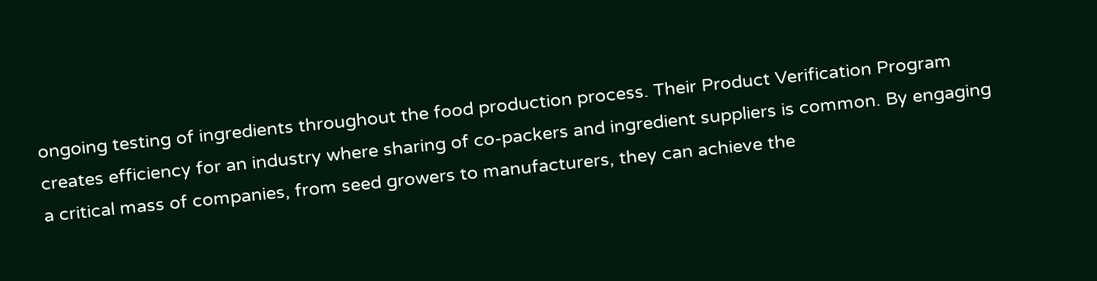ongoing testing of ingredients throughout the food production process. Their Product Verification Program creates efficiency for an industry where sharing of co-packers and ingredient suppliers is common. By engaging a critical mass of companies, from seed growers to manufacturers, they can achieve the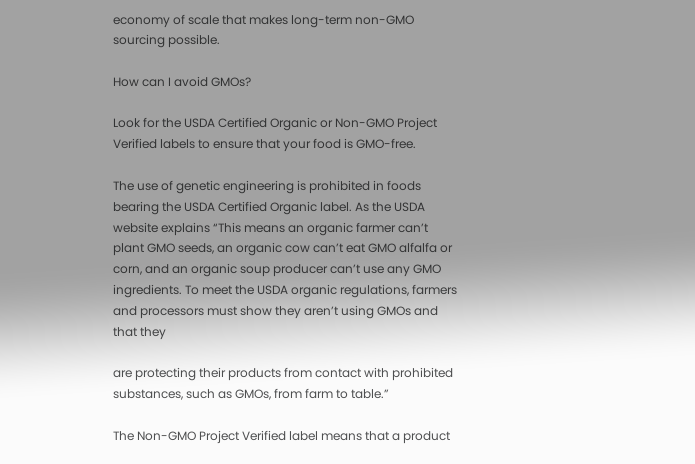economy of scale that makes long-term non-GMO sourcing possible.

How can I avoid GMOs?

Look for the USDA Certified Organic or Non-GMO Project Verified labels to ensure that your food is GMO-free.

The use of genetic engineering is prohibited in foods bearing the USDA Certified Organic label. As the USDA website explains “This means an organic farmer can’t plant GMO seeds, an organic cow can’t eat GMO alfalfa or corn, and an organic soup producer can’t use any GMO ingredients. To meet the USDA organic regulations, farmers and processors must show they aren’t using GMOs and that they

are protecting their products from contact with prohibited substances, such as GMOs, from farm to table.”

The Non-GMO Project Verified label means that a product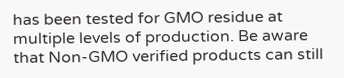has been tested for GMO residue at multiple levels of production. Be aware that Non-GMO verified products can still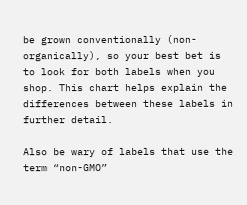be grown conventionally (non-organically), so your best bet is to look for both labels when you shop. This chart helps explain the differences between these labels in further detail.

Also be wary of labels that use the term “non-GMO”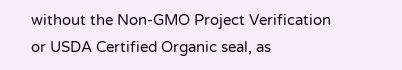without the Non-GMO Project Verification or USDA Certified Organic seal, as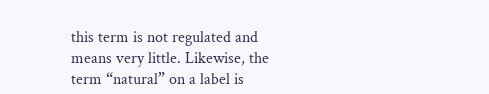this term is not regulated and means very little. Likewise, the term “natural” on a label is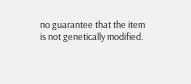no guarantee that the item is not genetically modified.